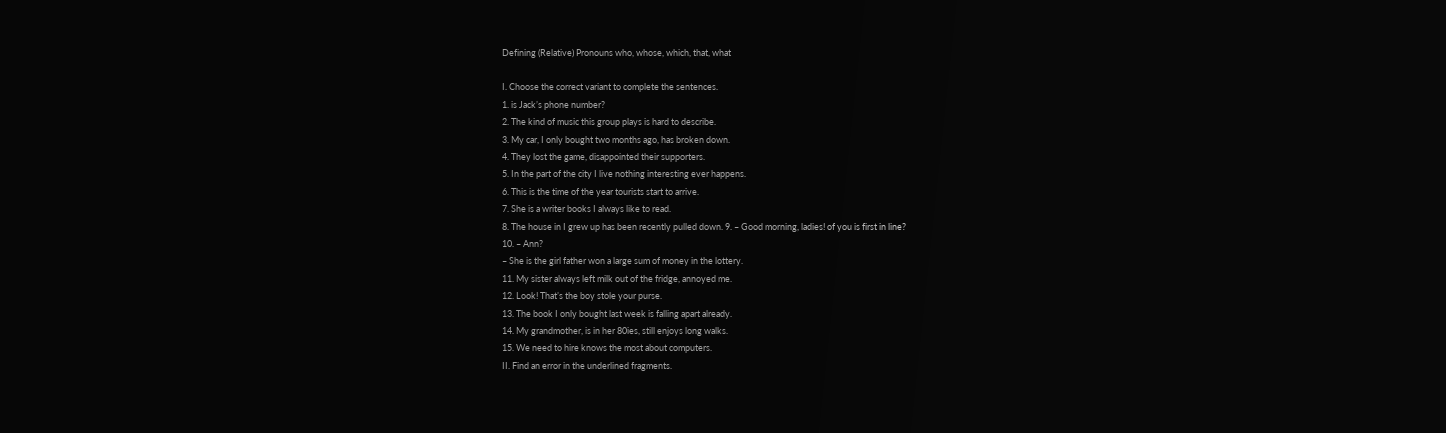Defining (Relative) Pronouns who, whose, which, that, what

I. Choose the correct variant to complete the sentences.
1. is Jack’s phone number?
2. The kind of music this group plays is hard to describe.
3. My car, I only bought two months ago, has broken down.
4. They lost the game, disappointed their supporters.
5. In the part of the city I live nothing interesting ever happens.
6. This is the time of the year tourists start to arrive.
7. She is a writer books I always like to read.
8. The house in I grew up has been recently pulled down. 9. – Good morning, ladies! of you is first in line?
10. – Ann?
– She is the girl father won a large sum of money in the lottery.
11. My sister always left milk out of the fridge, annoyed me.
12. Look! That’s the boy stole your purse.
13. The book I only bought last week is falling apart already.
14. My grandmother, is in her 80ies, still enjoys long walks.
15. We need to hire knows the most about computers.
II. Find an error in the underlined fragments.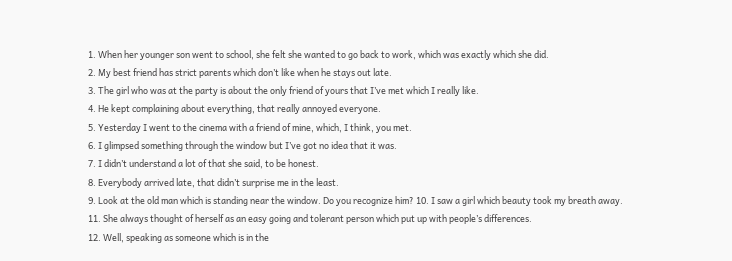1. When her younger son went to school, she felt she wanted to go back to work, which was exactly which she did.
2. My best friend has strict parents which don’t like when he stays out late.
3. The girl who was at the party is about the only friend of yours that I’ve met which I really like.
4. He kept complaining about everything, that really annoyed everyone.
5. Yesterday I went to the cinema with a friend of mine, which, I think, you met.
6. I glimpsed something through the window but I’ve got no idea that it was.
7. I didn’t understand a lot of that she said, to be honest.
8. Everybody arrived late, that didn’t surprise me in the least.
9. Look at the old man which is standing near the window. Do you recognize him? 10. I saw a girl which beauty took my breath away.
11. She always thought of herself as an easy going and tolerant person which put up with people’s differences.
12. Well, speaking as someone which is in the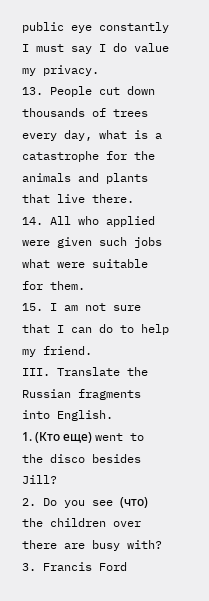public eye constantly I must say I do value my privacy.
13. People cut down thousands of trees every day, what is a catastrophe for the animals and plants that live there.
14. All who applied were given such jobs what were suitable for them.
15. I am not sure that I can do to help my friend.
III. Translate the Russian fragments into English.
1. (Кто еще) went to the disco besides Jill?
2. Do you see (что) the children over there are busy with?
3. Francis Ford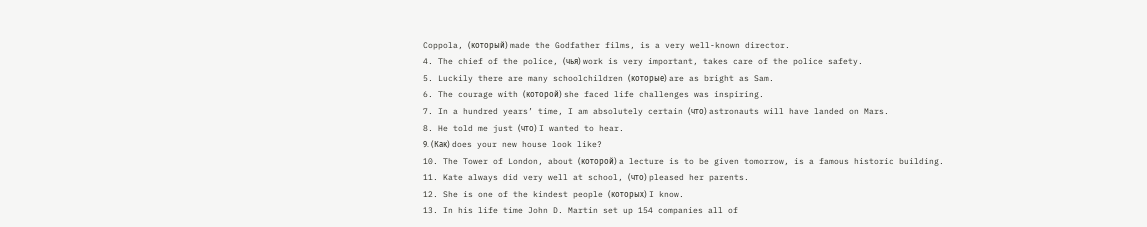Coppola, (который) made the Godfather films, is a very well-known director.
4. The chief of the police, (чья) work is very important, takes care of the police safety.
5. Luckily there are many schoolchildren (которые) are as bright as Sam.
6. The courage with (которой) she faced life challenges was inspiring.
7. In a hundred years’ time, I am absolutely certain (что) astronauts will have landed on Mars.
8. He told me just (что) I wanted to hear.
9. (Как) does your new house look like?
10. The Tower of London, about (которой) a lecture is to be given tomorrow, is a famous historic building.
11. Kate always did very well at school, (что) pleased her parents.
12. She is one of the kindest people (которых) I know.
13. In his life time John D. Martin set up 154 companies all of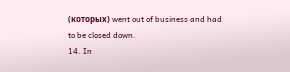(которых) went out of business and had to be closed down.
14. In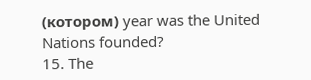(котором) year was the United Nations founded?
15. The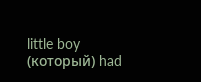little boy (который) had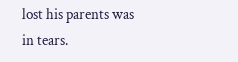lost his parents was in tears.